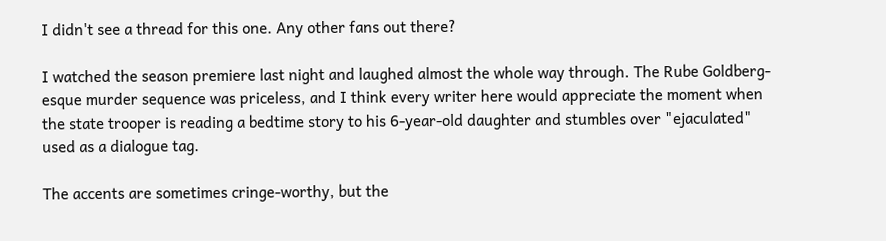I didn't see a thread for this one. Any other fans out there?

I watched the season premiere last night and laughed almost the whole way through. The Rube Goldberg-esque murder sequence was priceless, and I think every writer here would appreciate the moment when the state trooper is reading a bedtime story to his 6-year-old daughter and stumbles over "ejaculated" used as a dialogue tag.

The accents are sometimes cringe-worthy, but the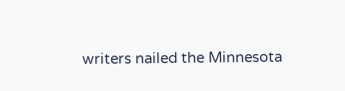writers nailed the Minnesota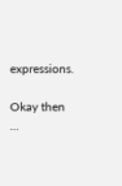expressions.

Okay then ...